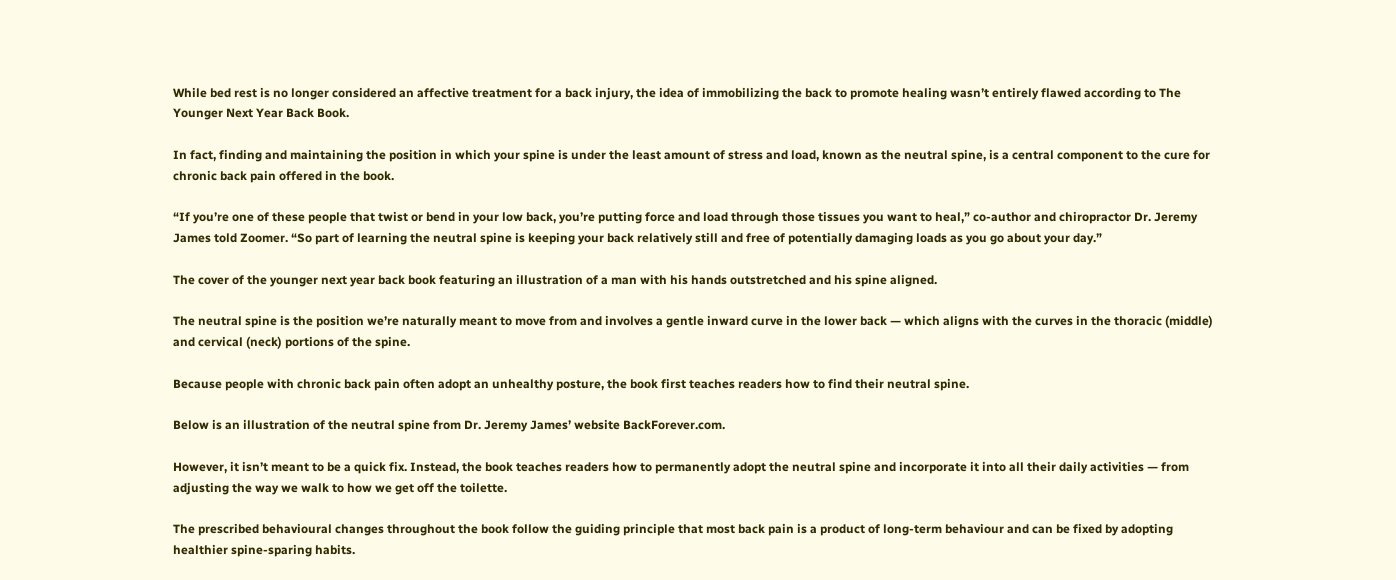While bed rest is no longer considered an affective treatment for a back injury, the idea of immobilizing the back to promote healing wasn’t entirely flawed according to The Younger Next Year Back Book.

In fact, finding and maintaining the position in which your spine is under the least amount of stress and load, known as the neutral spine, is a central component to the cure for chronic back pain offered in the book.

“If you’re one of these people that twist or bend in your low back, you’re putting force and load through those tissues you want to heal,” co-author and chiropractor Dr. Jeremy James told Zoomer. “So part of learning the neutral spine is keeping your back relatively still and free of potentially damaging loads as you go about your day.”

The cover of the younger next year back book featuring an illustration of a man with his hands outstretched and his spine aligned.

The neutral spine is the position we’re naturally meant to move from and involves a gentle inward curve in the lower back — which aligns with the curves in the thoracic (middle) and cervical (neck) portions of the spine.

Because people with chronic back pain often adopt an unhealthy posture, the book first teaches readers how to find their neutral spine.

Below is an illustration of the neutral spine from Dr. Jeremy James’ website BackForever.com.

However, it isn’t meant to be a quick fix. Instead, the book teaches readers how to permanently adopt the neutral spine and incorporate it into all their daily activities — from adjusting the way we walk to how we get off the toilette.

The prescribed behavioural changes throughout the book follow the guiding principle that most back pain is a product of long-term behaviour and can be fixed by adopting healthier spine-sparing habits.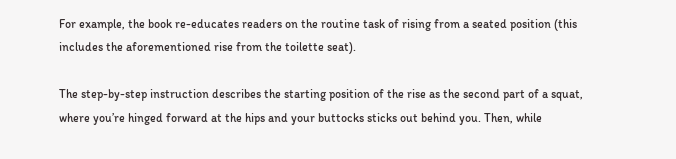For example, the book re-educates readers on the routine task of rising from a seated position (this includes the aforementioned rise from the toilette seat).

The step-by-step instruction describes the starting position of the rise as the second part of a squat, where you’re hinged forward at the hips and your buttocks sticks out behind you. Then, while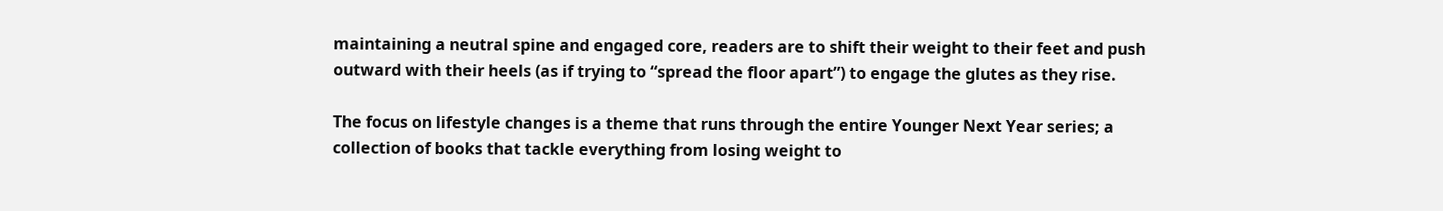maintaining a neutral spine and engaged core, readers are to shift their weight to their feet and push outward with their heels (as if trying to “spread the floor apart”) to engage the glutes as they rise.

The focus on lifestyle changes is a theme that runs through the entire Younger Next Year series; a collection of books that tackle everything from losing weight to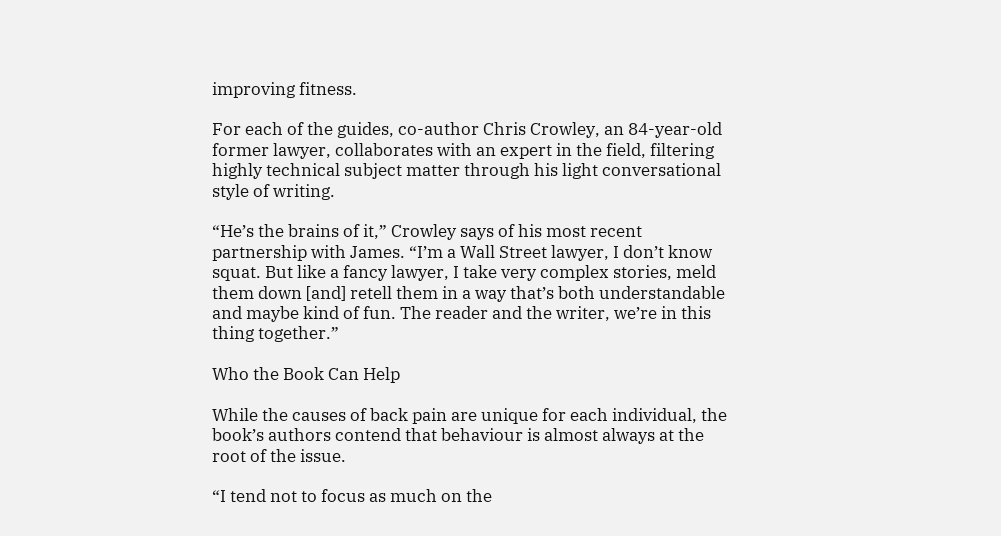improving fitness.

For each of the guides, co-author Chris Crowley, an 84-year-old former lawyer, collaborates with an expert in the field, filtering highly technical subject matter through his light conversational style of writing.

“He’s the brains of it,” Crowley says of his most recent partnership with James. “I’m a Wall Street lawyer, I don’t know squat. But like a fancy lawyer, I take very complex stories, meld them down [and] retell them in a way that’s both understandable and maybe kind of fun. The reader and the writer, we’re in this thing together.”

Who the Book Can Help

While the causes of back pain are unique for each individual, the book’s authors contend that behaviour is almost always at the root of the issue.

“I tend not to focus as much on the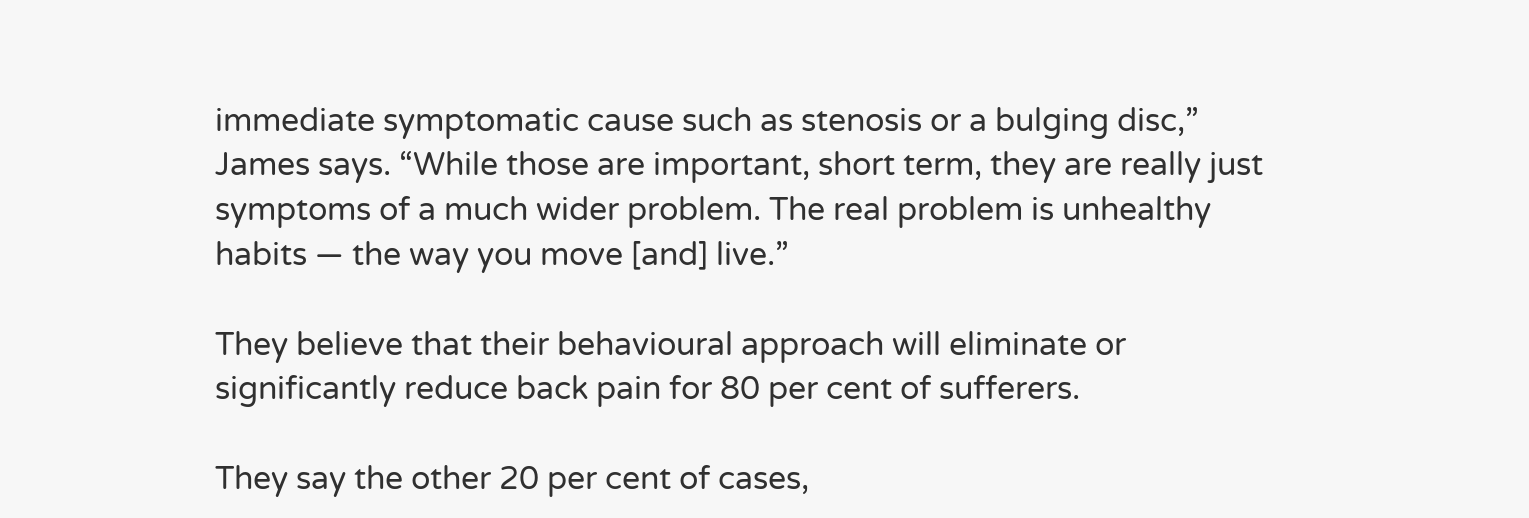immediate symptomatic cause such as stenosis or a bulging disc,” James says. “While those are important, short term, they are really just symptoms of a much wider problem. The real problem is unhealthy habits — the way you move [and] live.”

They believe that their behavioural approach will eliminate or significantly reduce back pain for 80 per cent of sufferers.

They say the other 20 per cent of cases,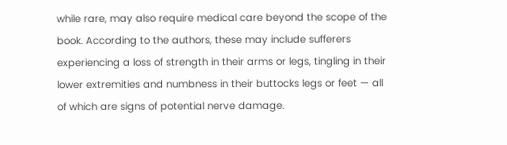while rare, may also require medical care beyond the scope of the book. According to the authors, these may include sufferers experiencing a loss of strength in their arms or legs, tingling in their lower extremities and numbness in their buttocks legs or feet — all of which are signs of potential nerve damage.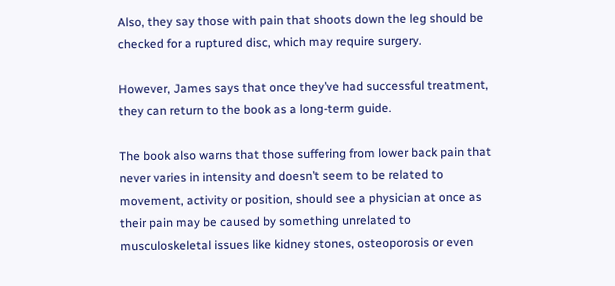Also, they say those with pain that shoots down the leg should be checked for a ruptured disc, which may require surgery.

However, James says that once they’ve had successful treatment, they can return to the book as a long-term guide.

The book also warns that those suffering from lower back pain that never varies in intensity and doesn’t seem to be related to movement, activity or position, should see a physician at once as their pain may be caused by something unrelated to musculoskeletal issues like kidney stones, osteoporosis or even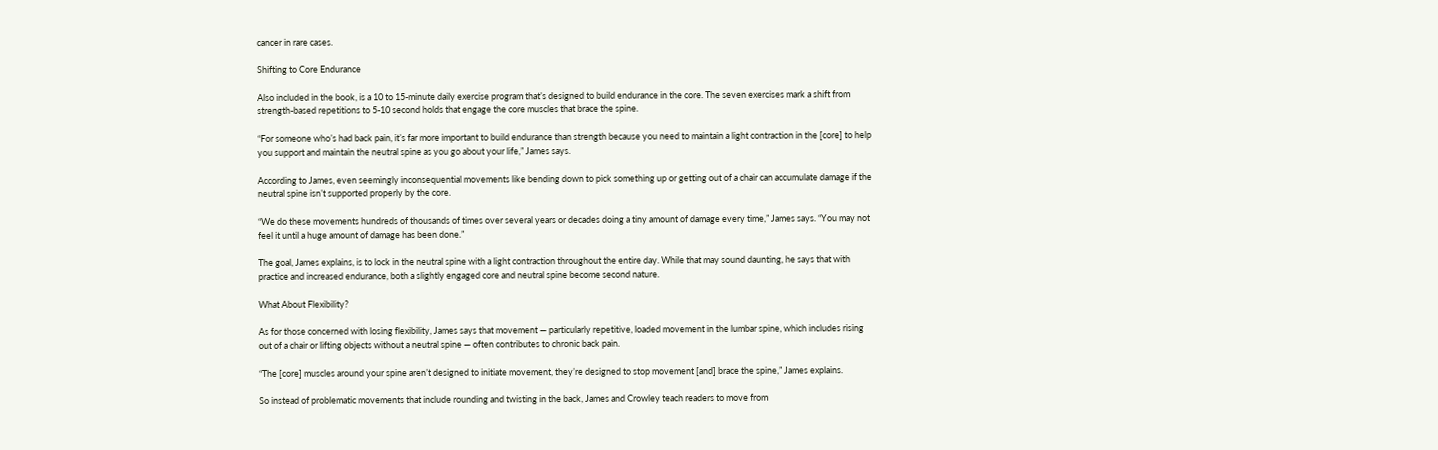cancer in rare cases.

Shifting to Core Endurance

Also included in the book, is a 10 to 15-minute daily exercise program that’s designed to build endurance in the core. The seven exercises mark a shift from strength-based repetitions to 5-10 second holds that engage the core muscles that brace the spine.

“For someone who’s had back pain, it’s far more important to build endurance than strength because you need to maintain a light contraction in the [core] to help you support and maintain the neutral spine as you go about your life,” James says.

According to James, even seemingly inconsequential movements like bending down to pick something up or getting out of a chair can accumulate damage if the neutral spine isn’t supported properly by the core.

“We do these movements hundreds of thousands of times over several years or decades doing a tiny amount of damage every time,” James says. “You may not feel it until a huge amount of damage has been done.”

The goal, James explains, is to lock in the neutral spine with a light contraction throughout the entire day. While that may sound daunting, he says that with practice and increased endurance, both a slightly engaged core and neutral spine become second nature.

What About Flexibility?

As for those concerned with losing flexibility, James says that movement — particularly repetitive, loaded movement in the lumbar spine, which includes rising out of a chair or lifting objects without a neutral spine — often contributes to chronic back pain.

“The [core] muscles around your spine aren’t designed to initiate movement, they’re designed to stop movement [and] brace the spine,” James explains.

So instead of problematic movements that include rounding and twisting in the back, James and Crowley teach readers to move from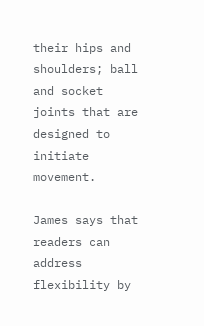their hips and shoulders; ball and socket joints that are designed to initiate movement.

James says that readers can address flexibility by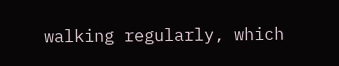walking regularly, which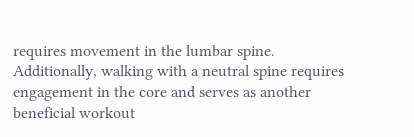requires movement in the lumbar spine. Additionally, walking with a neutral spine requires engagement in the core and serves as another beneficial workout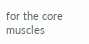for the core muscles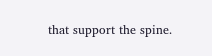that support the spine.